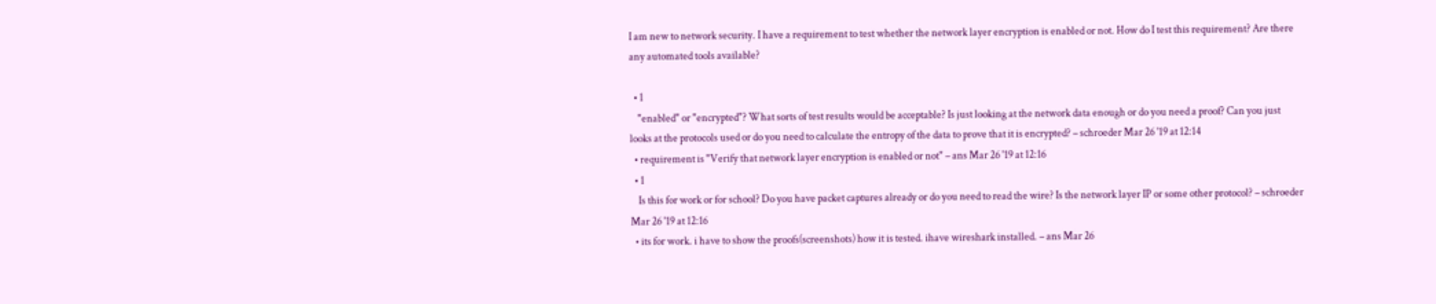I am new to network security. I have a requirement to test whether the network layer encryption is enabled or not. How do I test this requirement? Are there any automated tools available?

  • 1
    "enabled" or "encrypted"? What sorts of test results would be acceptable? Is just looking at the network data enough or do you need a proof? Can you just looks at the protocols used or do you need to calculate the entropy of the data to prove that it is encrypted? – schroeder Mar 26 '19 at 12:14
  • requirement is "Verify that network layer encryption is enabled or not" – ans Mar 26 '19 at 12:16
  • 1
    Is this for work or for school? Do you have packet captures already or do you need to read the wire? Is the network layer IP or some other protocol? – schroeder Mar 26 '19 at 12:16
  • its for work. i have to show the proofs(screenshots) how it is tested. ihave wireshark installed. – ans Mar 26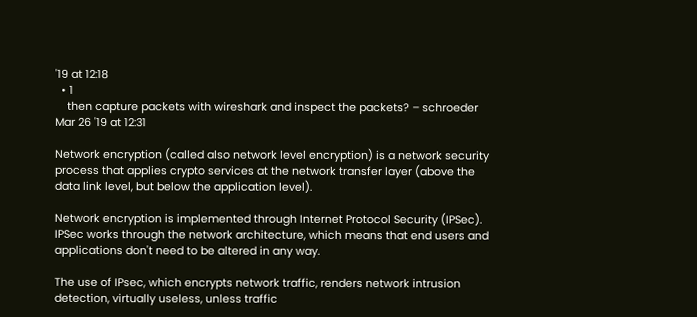'19 at 12:18
  • 1
    then capture packets with wireshark and inspect the packets? – schroeder Mar 26 '19 at 12:31

Network encryption (called also network level encryption) is a network security process that applies crypto services at the network transfer layer (above the data link level, but below the application level).

Network encryption is implemented through Internet Protocol Security (IPSec). IPSec works through the network architecture, which means that end users and applications don't need to be altered in any way.

The use of IPsec, which encrypts network traffic, renders network intrusion detection, virtually useless, unless traffic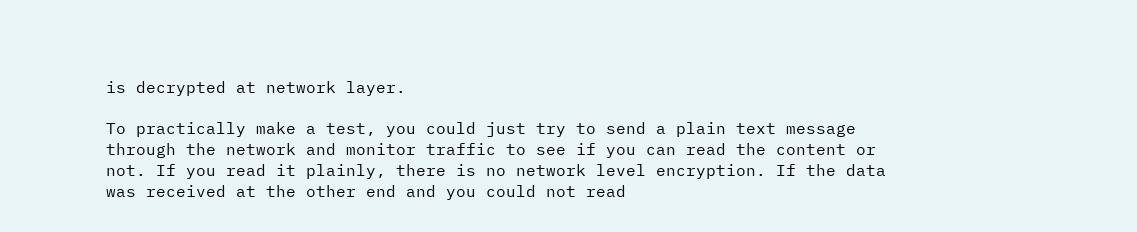is decrypted at network layer.

To practically make a test, you could just try to send a plain text message through the network and monitor traffic to see if you can read the content or not. If you read it plainly, there is no network level encryption. If the data was received at the other end and you could not read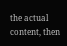the actual content, then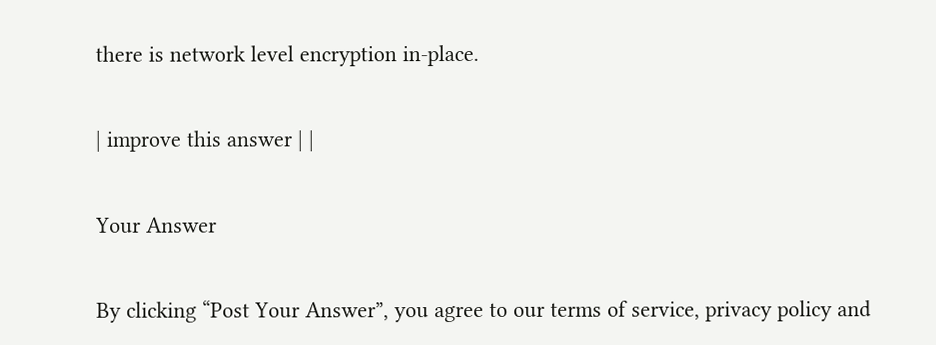there is network level encryption in-place.

| improve this answer | |

Your Answer

By clicking “Post Your Answer”, you agree to our terms of service, privacy policy and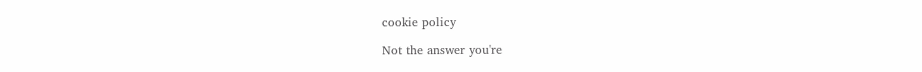cookie policy

Not the answer you're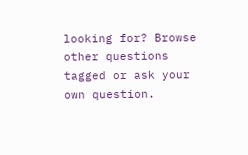looking for? Browse other questions tagged or ask your own question.